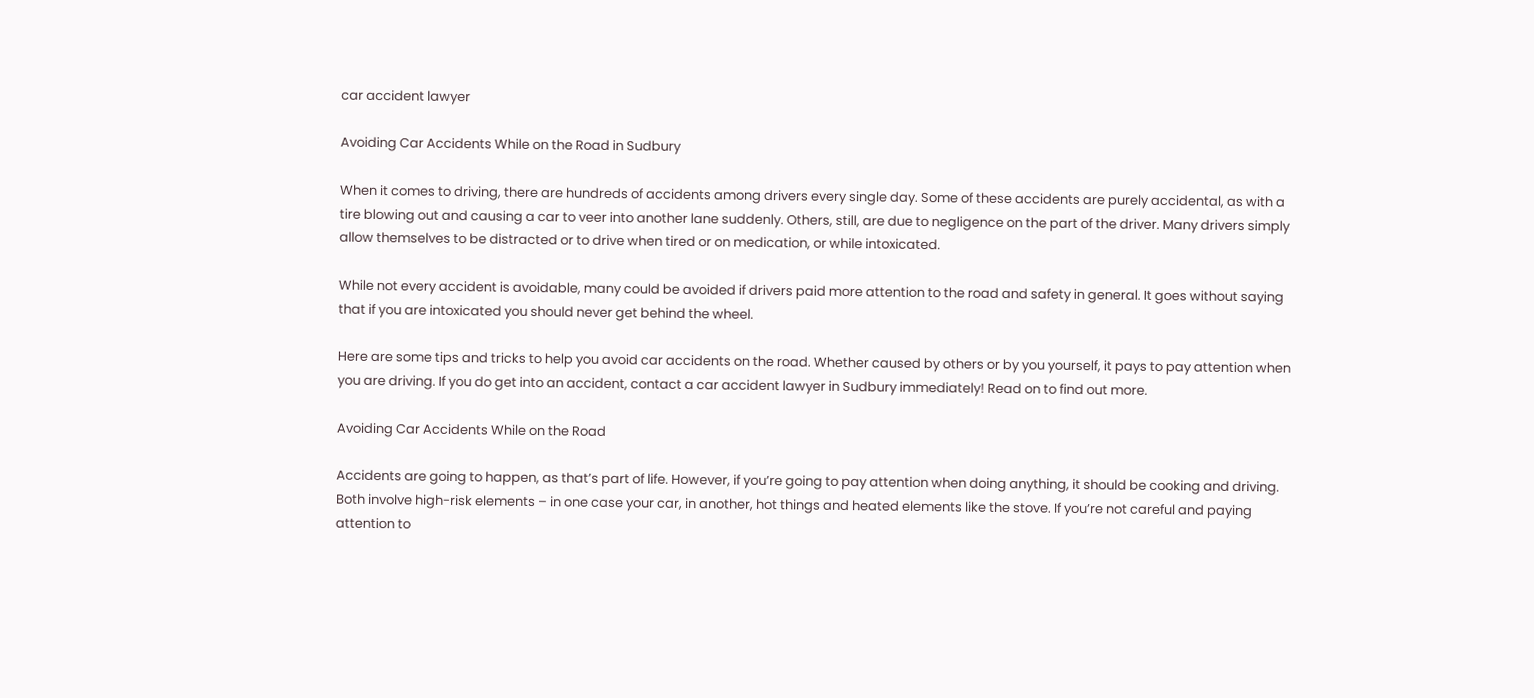car accident lawyer

Avoiding Car Accidents While on the Road in Sudbury

When it comes to driving, there are hundreds of accidents among drivers every single day. Some of these accidents are purely accidental, as with a tire blowing out and causing a car to veer into another lane suddenly. Others, still, are due to negligence on the part of the driver. Many drivers simply allow themselves to be distracted or to drive when tired or on medication, or while intoxicated.

While not every accident is avoidable, many could be avoided if drivers paid more attention to the road and safety in general. It goes without saying that if you are intoxicated you should never get behind the wheel.

Here are some tips and tricks to help you avoid car accidents on the road. Whether caused by others or by you yourself, it pays to pay attention when you are driving. If you do get into an accident, contact a car accident lawyer in Sudbury immediately! Read on to find out more.

Avoiding Car Accidents While on the Road

Accidents are going to happen, as that’s part of life. However, if you’re going to pay attention when doing anything, it should be cooking and driving. Both involve high-risk elements – in one case your car, in another, hot things and heated elements like the stove. If you’re not careful and paying attention to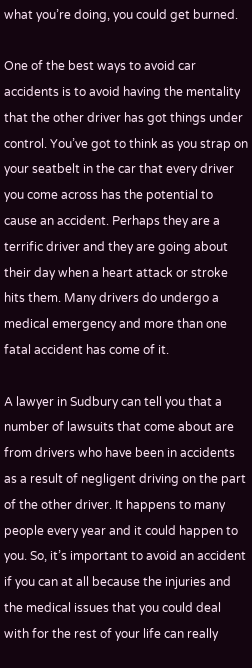what you’re doing, you could get burned.

One of the best ways to avoid car accidents is to avoid having the mentality that the other driver has got things under control. You’ve got to think as you strap on your seatbelt in the car that every driver you come across has the potential to cause an accident. Perhaps they are a terrific driver and they are going about their day when a heart attack or stroke hits them. Many drivers do undergo a medical emergency and more than one fatal accident has come of it.

A lawyer in Sudbury can tell you that a number of lawsuits that come about are from drivers who have been in accidents as a result of negligent driving on the part of the other driver. It happens to many people every year and it could happen to you. So, it’s important to avoid an accident if you can at all because the injuries and the medical issues that you could deal with for the rest of your life can really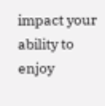impact your ability to enjoy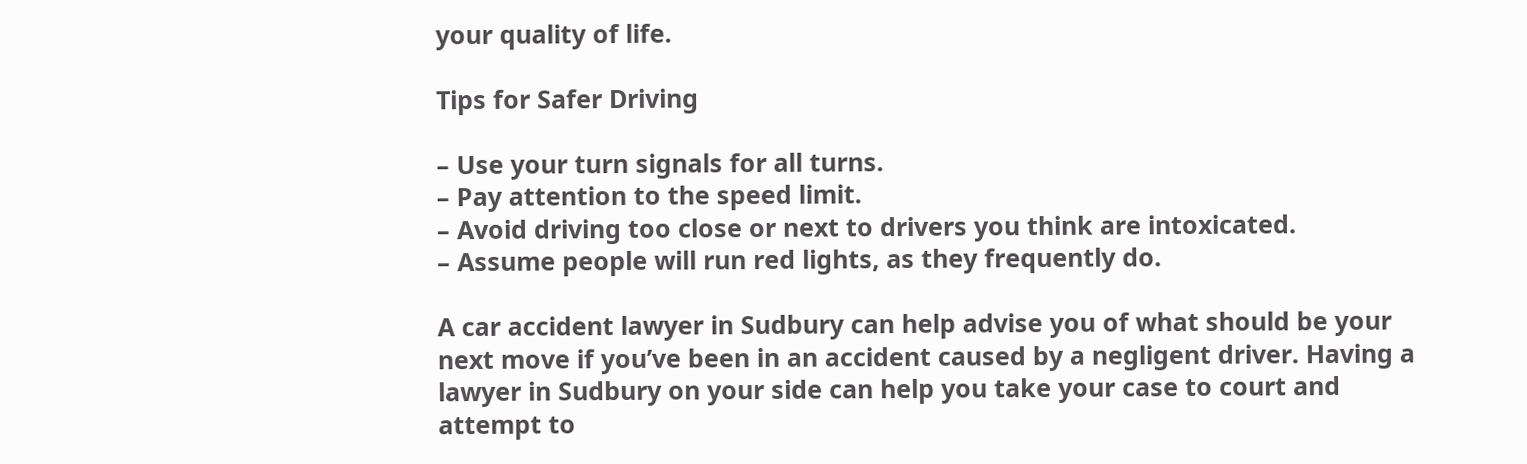your quality of life.

Tips for Safer Driving

– Use your turn signals for all turns.
– Pay attention to the speed limit.
– Avoid driving too close or next to drivers you think are intoxicated.
– Assume people will run red lights, as they frequently do.

A car accident lawyer in Sudbury can help advise you of what should be your next move if you’ve been in an accident caused by a negligent driver. Having a lawyer in Sudbury on your side can help you take your case to court and attempt to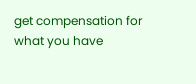get compensation for what you have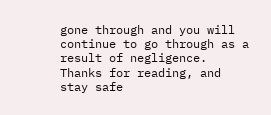gone through and you will continue to go through as a result of negligence. Thanks for reading, and stay safe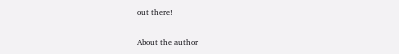out there!

About the author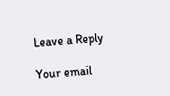Leave a Reply

Your email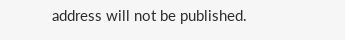address will not be published.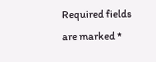Required fields are marked *